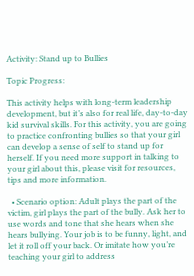Activity: Stand up to Bullies

Topic Progress:

This activity helps with long-term leadership development, but it’s also for real life, day-to-day kid survival skills. For this activity, you are going to practice confronting bullies so that your girl can develop a sense of self to stand up for herself. If you need more support in talking to your girl about this, please visit for resources, tips and more information.

  • Scenario option: Adult plays the part of the victim, girl plays the part of the bully. Ask her to use words and tone that she hears when she hears bullying. Your job is to be funny, light, and let it roll off your back. Or imitate how you’re teaching your girl to address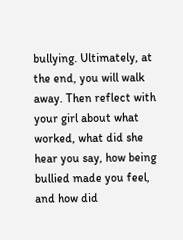bullying. Ultimately, at the end, you will walk away. Then reflect with your girl about what worked, what did she hear you say, how being bullied made you feel, and how did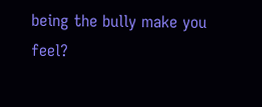being the bully make you feel?